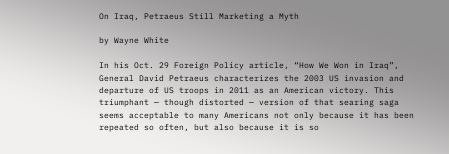On Iraq, Petraeus Still Marketing a Myth

by Wayne White

In his Oct. 29 Foreign Policy article, “How We Won in Iraq”, General David Petraeus characterizes the 2003 US invasion and departure of US troops in 2011 as an American victory. This triumphant — though distorted — version of that searing saga seems acceptable to many Americans not only because it has been repeated so often, but also because it is so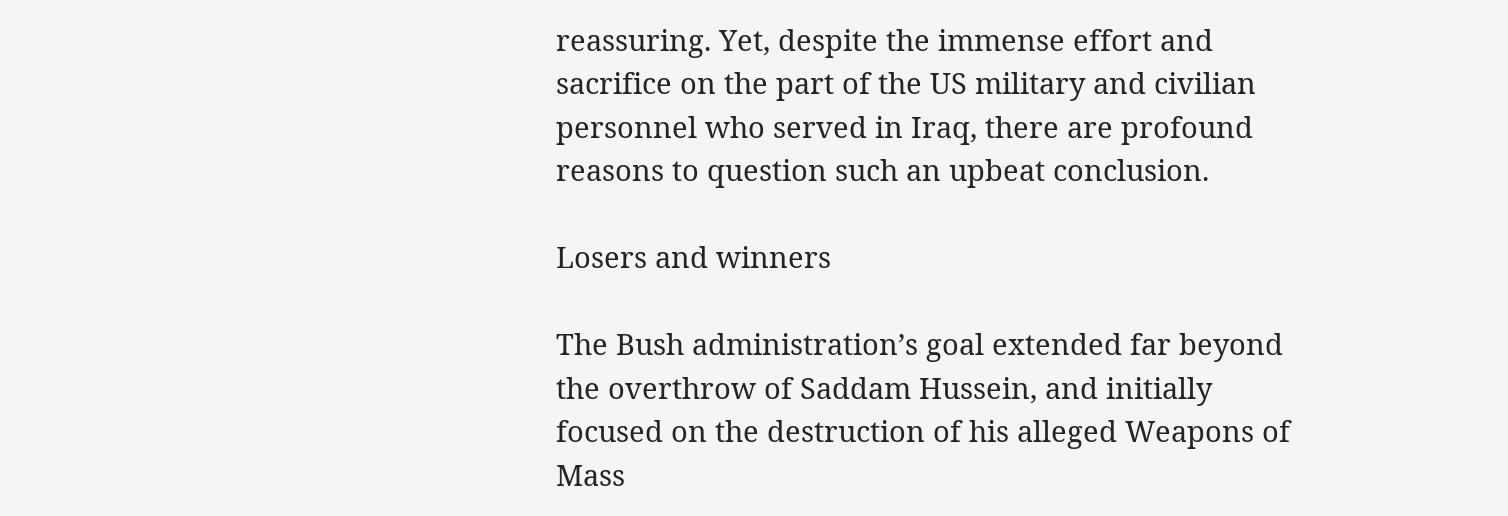reassuring. Yet, despite the immense effort and sacrifice on the part of the US military and civilian personnel who served in Iraq, there are profound reasons to question such an upbeat conclusion.

Losers and winners

The Bush administration’s goal extended far beyond the overthrow of Saddam Hussein, and initially focused on the destruction of his alleged Weapons of Mass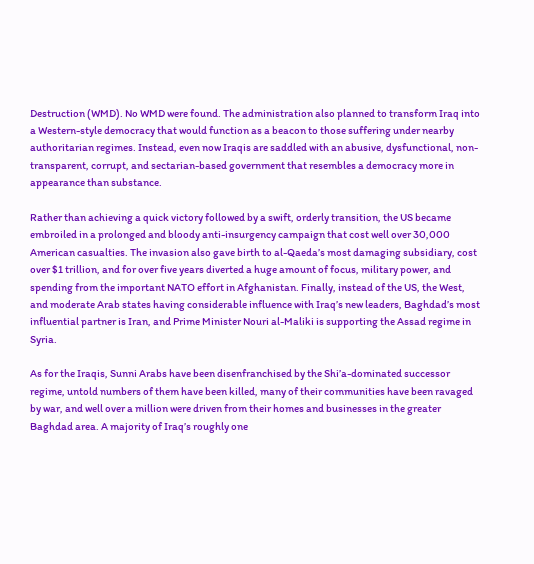Destruction (WMD). No WMD were found. The administration also planned to transform Iraq into a Western-style democracy that would function as a beacon to those suffering under nearby authoritarian regimes. Instead, even now Iraqis are saddled with an abusive, dysfunctional, non-transparent, corrupt, and sectarian-based government that resembles a democracy more in appearance than substance.

Rather than achieving a quick victory followed by a swift, orderly transition, the US became embroiled in a prolonged and bloody anti-insurgency campaign that cost well over 30,000 American casualties. The invasion also gave birth to al-Qaeda’s most damaging subsidiary, cost over $1 trillion, and for over five years diverted a huge amount of focus, military power, and spending from the important NATO effort in Afghanistan. Finally, instead of the US, the West, and moderate Arab states having considerable influence with Iraq’s new leaders, Baghdad’s most influential partner is Iran, and Prime Minister Nouri al-Maliki is supporting the Assad regime in Syria.

As for the Iraqis, Sunni Arabs have been disenfranchised by the Shi’a-dominated successor regime, untold numbers of them have been killed, many of their communities have been ravaged by war, and well over a million were driven from their homes and businesses in the greater Baghdad area. A majority of Iraq’s roughly one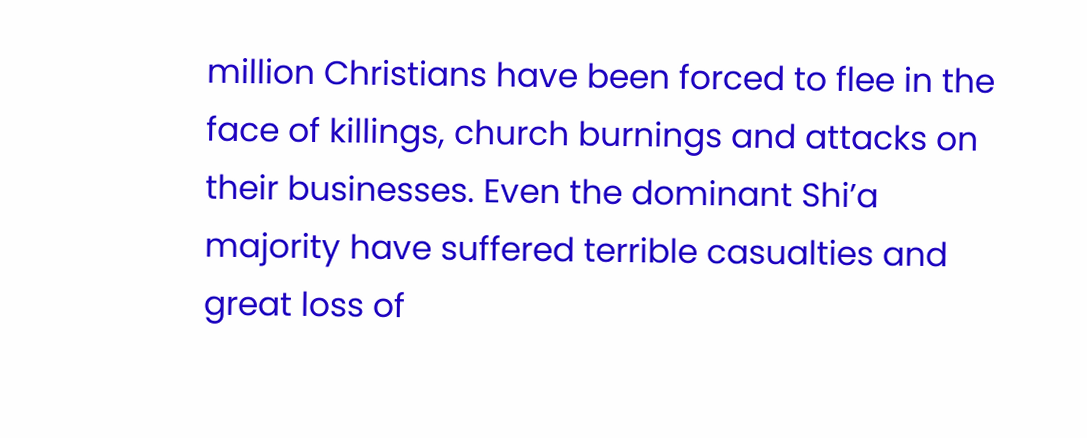million Christians have been forced to flee in the face of killings, church burnings and attacks on their businesses. Even the dominant Shi’a majority have suffered terrible casualties and great loss of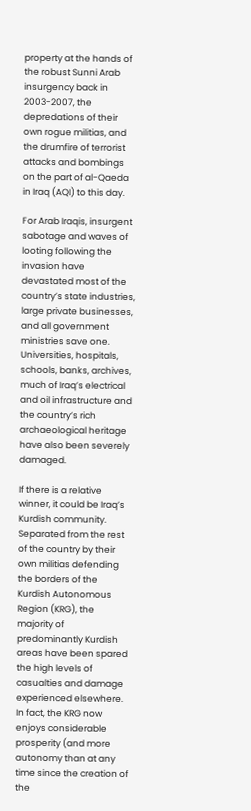property at the hands of the robust Sunni Arab insurgency back in 2003-2007, the depredations of their own rogue militias, and the drumfire of terrorist attacks and bombings on the part of al-Qaeda in Iraq (AQI) to this day.

For Arab Iraqis, insurgent sabotage and waves of looting following the invasion have devastated most of the country’s state industries, large private businesses, and all government ministries save one. Universities, hospitals, schools, banks, archives, much of Iraq’s electrical and oil infrastructure and the country’s rich archaeological heritage have also been severely damaged.

If there is a relative winner, it could be Iraq’s Kurdish community. Separated from the rest of the country by their own militias defending the borders of the Kurdish Autonomous Region (KRG), the majority of predominantly Kurdish areas have been spared the high levels of casualties and damage experienced elsewhere. In fact, the KRG now enjoys considerable prosperity (and more autonomy than at any time since the creation of the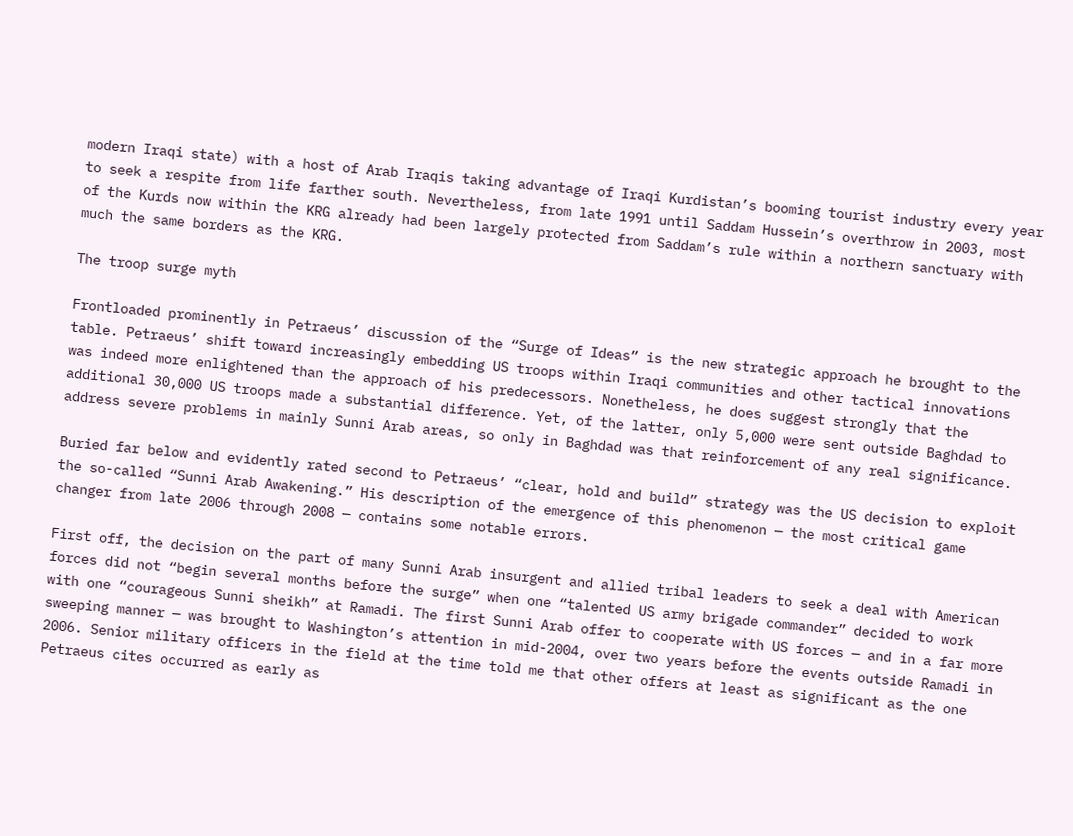modern Iraqi state) with a host of Arab Iraqis taking advantage of Iraqi Kurdistan’s booming tourist industry every year to seek a respite from life farther south. Nevertheless, from late 1991 until Saddam Hussein’s overthrow in 2003, most of the Kurds now within the KRG already had been largely protected from Saddam’s rule within a northern sanctuary with much the same borders as the KRG.

The troop surge myth

Frontloaded prominently in Petraeus’ discussion of the “Surge of Ideas” is the new strategic approach he brought to the table. Petraeus’ shift toward increasingly embedding US troops within Iraqi communities and other tactical innovations was indeed more enlightened than the approach of his predecessors. Nonetheless, he does suggest strongly that the additional 30,000 US troops made a substantial difference. Yet, of the latter, only 5,000 were sent outside Baghdad to address severe problems in mainly Sunni Arab areas, so only in Baghdad was that reinforcement of any real significance.

Buried far below and evidently rated second to Petraeus’ “clear, hold and build” strategy was the US decision to exploit the so-called “Sunni Arab Awakening.” His description of the emergence of this phenomenon — the most critical game changer from late 2006 through 2008 — contains some notable errors.

First off, the decision on the part of many Sunni Arab insurgent and allied tribal leaders to seek a deal with American forces did not “begin several months before the surge” when one “talented US army brigade commander” decided to work with one “courageous Sunni sheikh” at Ramadi. The first Sunni Arab offer to cooperate with US forces — and in a far more sweeping manner — was brought to Washington’s attention in mid-2004, over two years before the events outside Ramadi in 2006. Senior military officers in the field at the time told me that other offers at least as significant as the one Petraeus cites occurred as early as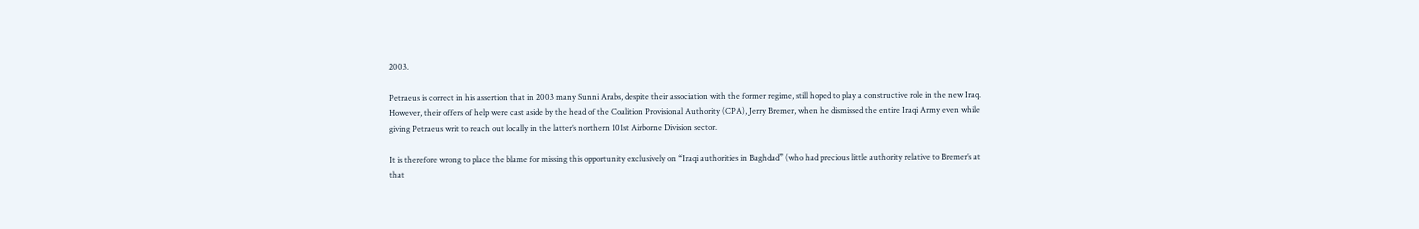2003.

Petraeus is correct in his assertion that in 2003 many Sunni Arabs, despite their association with the former regime, still hoped to play a constructive role in the new Iraq. However, their offers of help were cast aside by the head of the Coalition Provisional Authority (CPA), Jerry Bremer, when he dismissed the entire Iraqi Army even while giving Petraeus writ to reach out locally in the latter’s northern 101st Airborne Division sector.

It is therefore wrong to place the blame for missing this opportunity exclusively on “Iraqi authorities in Baghdad” (who had precious little authority relative to Bremer’s at that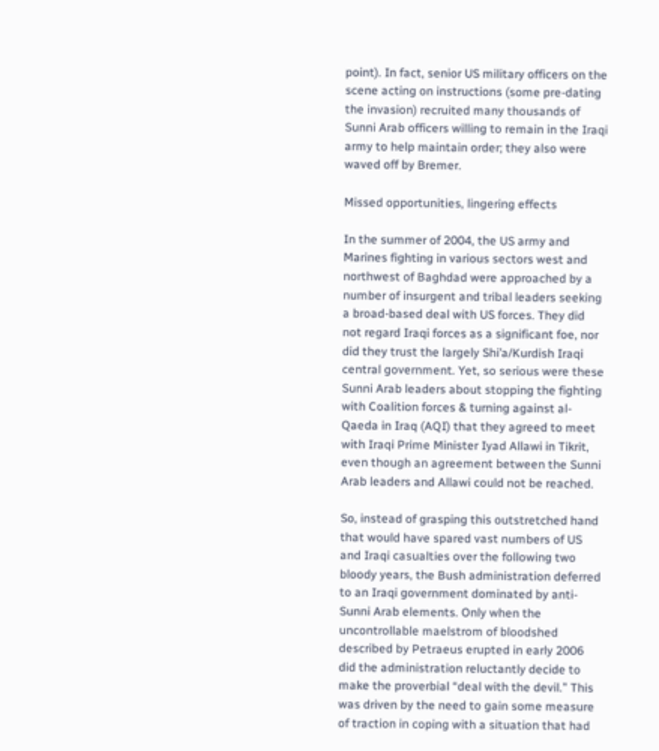point). In fact, senior US military officers on the scene acting on instructions (some pre-dating the invasion) recruited many thousands of Sunni Arab officers willing to remain in the Iraqi army to help maintain order; they also were waved off by Bremer.

Missed opportunities, lingering effects

In the summer of 2004, the US army and Marines fighting in various sectors west and northwest of Baghdad were approached by a number of insurgent and tribal leaders seeking a broad-based deal with US forces. They did not regard Iraqi forces as a significant foe, nor did they trust the largely Shi’a/Kurdish Iraqi central government. Yet, so serious were these Sunni Arab leaders about stopping the fighting with Coalition forces & turning against al-Qaeda in Iraq (AQI) that they agreed to meet with Iraqi Prime Minister Iyad Allawi in Tikrit, even though an agreement between the Sunni Arab leaders and Allawi could not be reached.

So, instead of grasping this outstretched hand that would have spared vast numbers of US and Iraqi casualties over the following two bloody years, the Bush administration deferred to an Iraqi government dominated by anti-Sunni Arab elements. Only when the uncontrollable maelstrom of bloodshed described by Petraeus erupted in early 2006 did the administration reluctantly decide to make the proverbial “deal with the devil.” This was driven by the need to gain some measure of traction in coping with a situation that had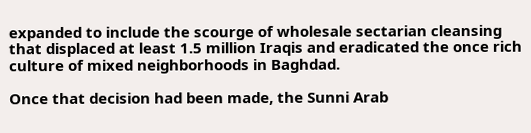expanded to include the scourge of wholesale sectarian cleansing that displaced at least 1.5 million Iraqis and eradicated the once rich culture of mixed neighborhoods in Baghdad.

Once that decision had been made, the Sunni Arab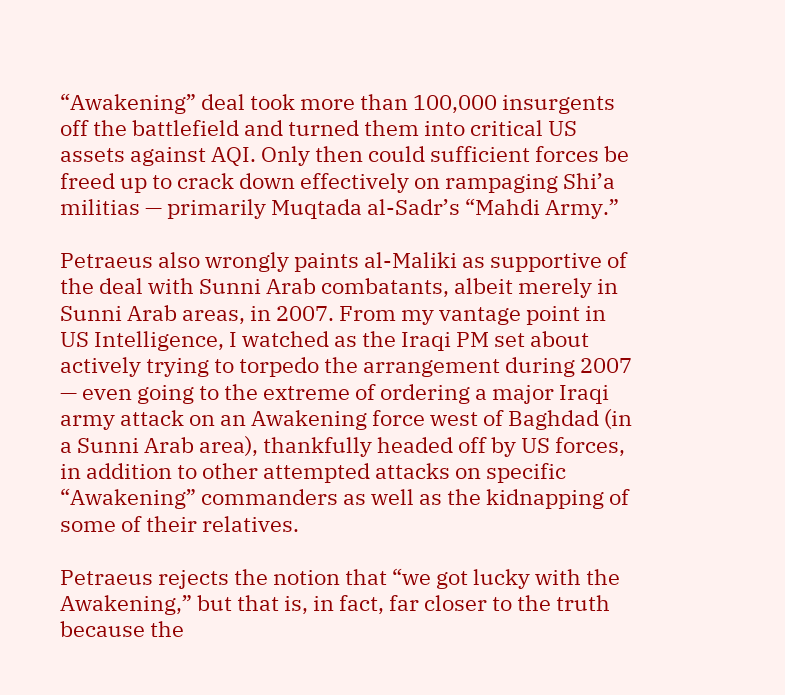“Awakening” deal took more than 100,000 insurgents off the battlefield and turned them into critical US assets against AQI. Only then could sufficient forces be freed up to crack down effectively on rampaging Shi’a militias — primarily Muqtada al-Sadr’s “Mahdi Army.”

Petraeus also wrongly paints al-Maliki as supportive of the deal with Sunni Arab combatants, albeit merely in Sunni Arab areas, in 2007. From my vantage point in US Intelligence, I watched as the Iraqi PM set about actively trying to torpedo the arrangement during 2007 — even going to the extreme of ordering a major Iraqi army attack on an Awakening force west of Baghdad (in a Sunni Arab area), thankfully headed off by US forces, in addition to other attempted attacks on specific “Awakening” commanders as well as the kidnapping of some of their relatives.

Petraeus rejects the notion that “we got lucky with the Awakening,” but that is, in fact, far closer to the truth because the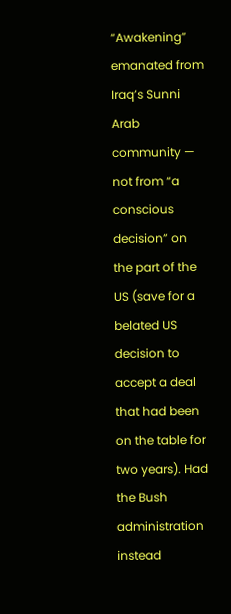“Awakening” emanated from Iraq’s Sunni Arab community — not from “a conscious decision” on the part of the US (save for a belated US decision to accept a deal that had been on the table for two years). Had the Bush administration instead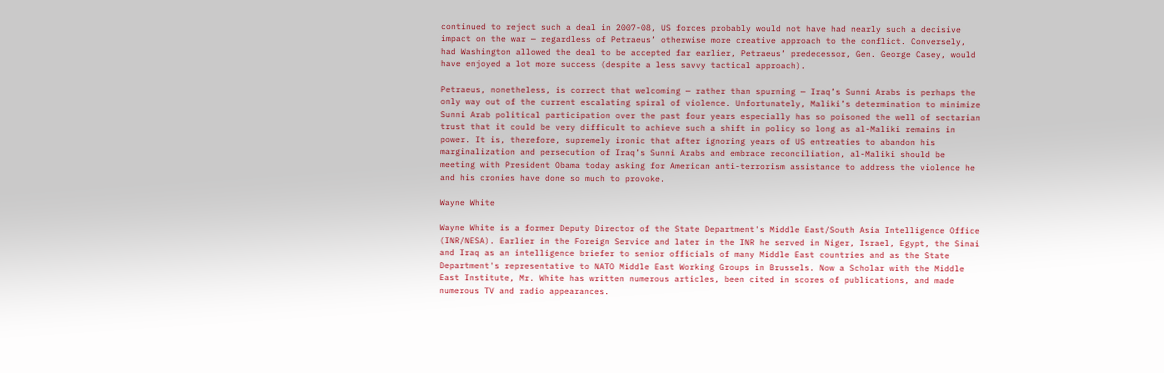continued to reject such a deal in 2007-08, US forces probably would not have had nearly such a decisive impact on the war — regardless of Petraeus’ otherwise more creative approach to the conflict. Conversely, had Washington allowed the deal to be accepted far earlier, Petraeus’ predecessor, Gen. George Casey, would have enjoyed a lot more success (despite a less savvy tactical approach).

Petraeus, nonetheless, is correct that welcoming — rather than spurning — Iraq’s Sunni Arabs is perhaps the only way out of the current escalating spiral of violence. Unfortunately, Maliki’s determination to minimize Sunni Arab political participation over the past four years especially has so poisoned the well of sectarian trust that it could be very difficult to achieve such a shift in policy so long as al-Maliki remains in power. It is, therefore, supremely ironic that after ignoring years of US entreaties to abandon his marginalization and persecution of Iraq’s Sunni Arabs and embrace reconciliation, al-Maliki should be meeting with President Obama today asking for American anti-terrorism assistance to address the violence he and his cronies have done so much to provoke.

Wayne White

Wayne White is a former Deputy Director of the State Department's Middle East/South Asia Intelligence Office (INR/NESA). Earlier in the Foreign Service and later in the INR he served in Niger, Israel, Egypt, the Sinai and Iraq as an intelligence briefer to senior officials of many Middle East countries and as the State Department's representative to NATO Middle East Working Groups in Brussels. Now a Scholar with the Middle East Institute, Mr. White has written numerous articles, been cited in scores of publications, and made numerous TV and radio appearances.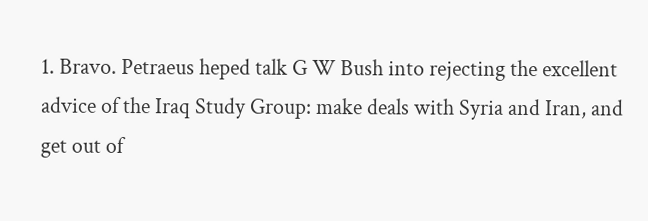1. Bravo. Petraeus heped talk G W Bush into rejecting the excellent advice of the Iraq Study Group: make deals with Syria and Iran, and get out of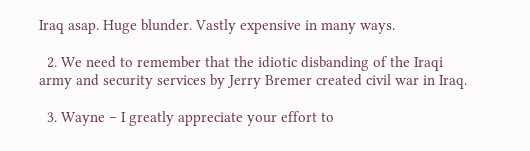Iraq asap. Huge blunder. Vastly expensive in many ways.

  2. We need to remember that the idiotic disbanding of the Iraqi army and security services by Jerry Bremer created civil war in Iraq.

  3. Wayne – I greatly appreciate your effort to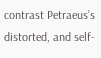contrast Petraeus’s distorted, and self-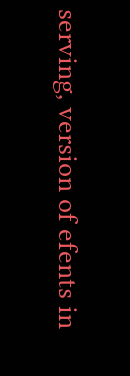serving, version of efents in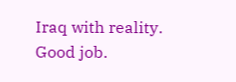Iraq with reality. Good job.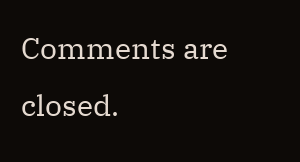Comments are closed.